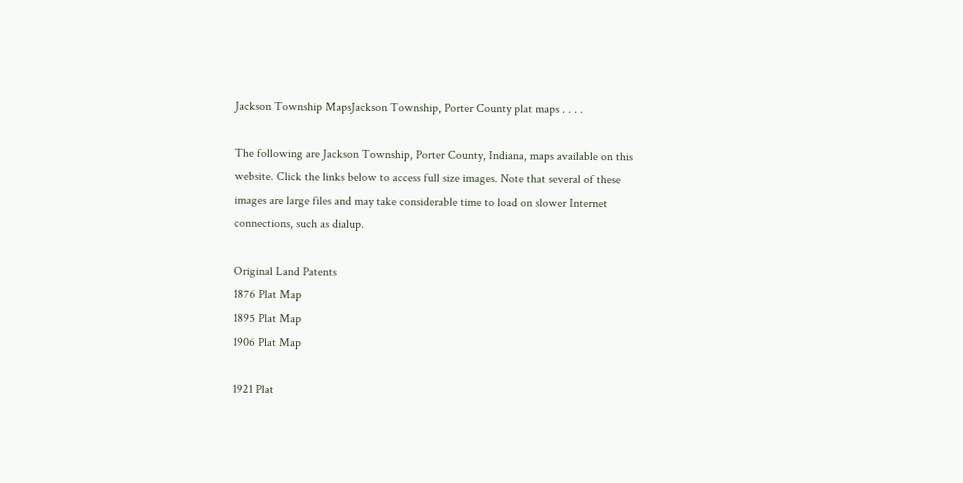Jackson Township MapsJackson Township, Porter County plat maps . . . .

The following are Jackson Township, Porter County, Indiana, maps available on this website. Click the links below to access full size images. Note that several of these images are large files and may take considerable time to load on slower Internet connections, such as dialup.

Original Land Patents
1876 Plat Map
1895 Plat Map
1906 Plat Map

1921 Plat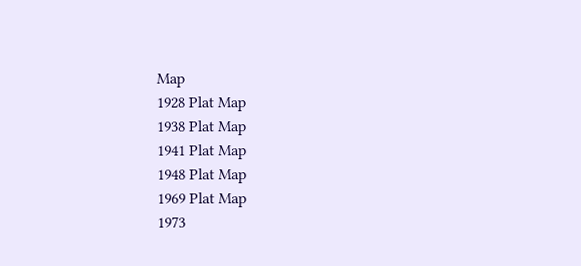Map
1928 Plat Map
1938 Plat Map
1941 Plat Map
1948 Plat Map
1969 Plat Map
1973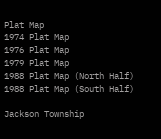Plat Map
1974 Plat Map
1976 Plat Map
1979 Plat Map
1988 Plat Map (North Half)
1988 Plat Map (South Half)

Jackson Township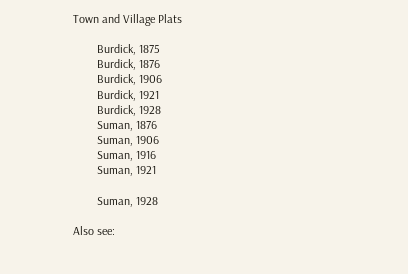Town and Village Plats

        Burdick, 1875
        Burdick, 1876
        Burdick, 1906
        Burdick, 1921
        Burdick, 1928
        Suman, 1876
        Suman, 1906
        Suman, 1916
        Suman, 1921

        Suman, 1928

Also see: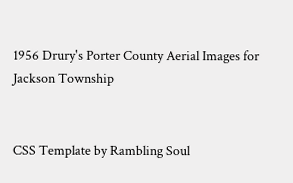1956 Drury's Porter County Aerial Images for Jackson Township


CSS Template by Rambling Soul